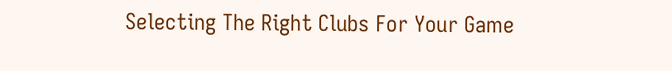Selecting The Right Clubs For Your Game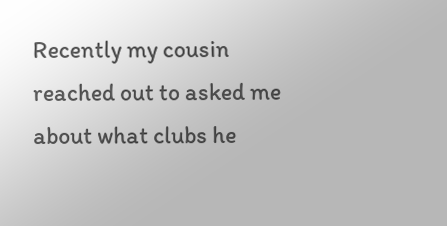Recently my cousin reached out to asked me about what clubs he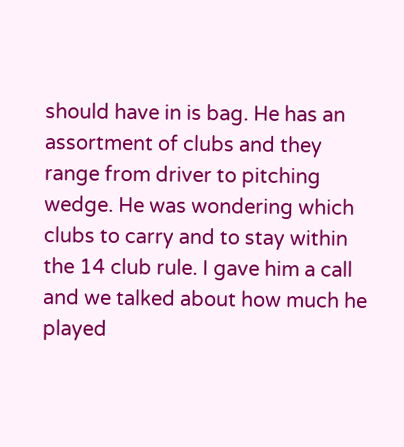should have in is bag. He has an assortment of clubs and they range from driver to pitching wedge. He was wondering which clubs to carry and to stay within the 14 club rule. I gave him a call and we talked about how much he played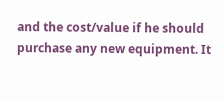and the cost/value if he should purchase any new equipment. It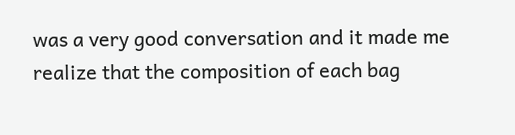was a very good conversation and it made me realize that the composition of each bag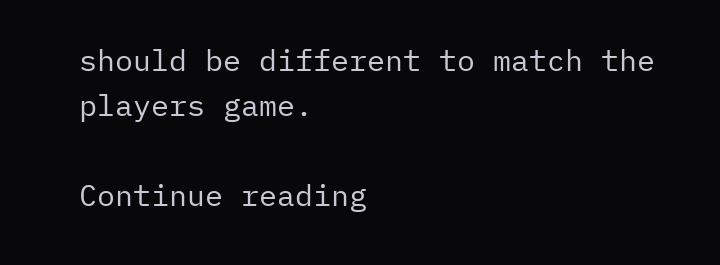should be different to match the players game.

Continue reading